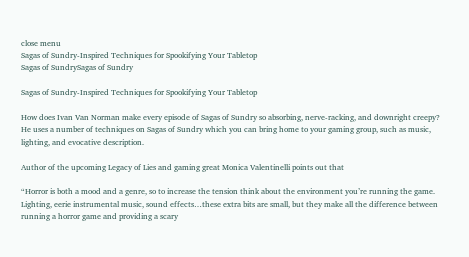close menu
Sagas of Sundry-Inspired Techniques for Spookifying Your Tabletop
Sagas of SundrySagas of Sundry

Sagas of Sundry-Inspired Techniques for Spookifying Your Tabletop

How does Ivan Van Norman make every episode of Sagas of Sundry so absorbing, nerve-racking, and downright creepy? He uses a number of techniques on Sagas of Sundry which you can bring home to your gaming group, such as music, lighting, and evocative description.

Author of the upcoming Legacy of Lies and gaming great Monica Valentinelli points out that

“Horror is both a mood and a genre, so to increase the tension think about the environment you’re running the game. Lighting, eerie instrumental music, sound effects…these extra bits are small, but they make all the difference between running a horror game and providing a scary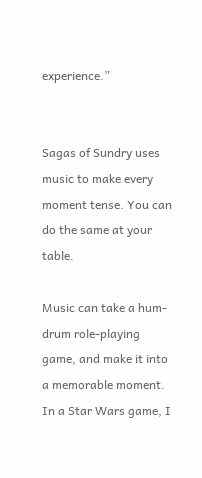experience.”


Sagas of Sundry uses music to make every moment tense. You can do the same at your table.

Music can take a hum-drum role-playing game, and make it into a memorable moment. In a Star Wars game, I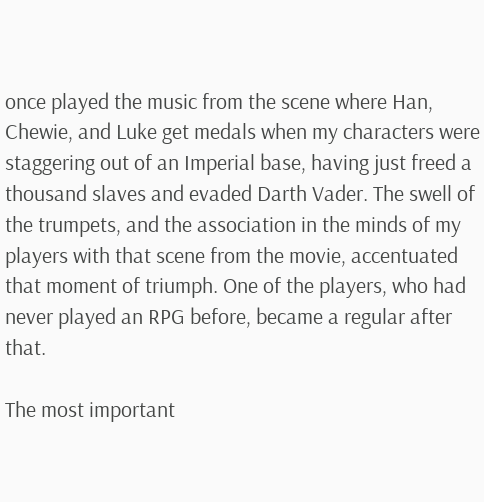once played the music from the scene where Han, Chewie, and Luke get medals when my characters were staggering out of an Imperial base, having just freed a thousand slaves and evaded Darth Vader. The swell of the trumpets, and the association in the minds of my players with that scene from the movie, accentuated that moment of triumph. One of the players, who had never played an RPG before, became a regular after that.

The most important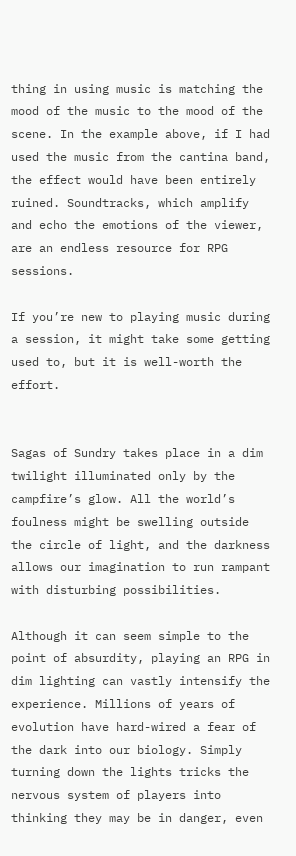thing in using music is matching the mood of the music to the mood of the scene. In the example above, if I had used the music from the cantina band, the effect would have been entirely ruined. Soundtracks, which amplify and echo the emotions of the viewer, are an endless resource for RPG sessions.

If you’re new to playing music during a session, it might take some getting used to, but it is well-worth the effort.


Sagas of Sundry takes place in a dim twilight illuminated only by the campfire’s glow. All the world’s foulness might be swelling outside the circle of light, and the darkness allows our imagination to run rampant with disturbing possibilities.

Although it can seem simple to the point of absurdity, playing an RPG in dim lighting can vastly intensify the experience. Millions of years of evolution have hard-wired a fear of the dark into our biology. Simply turning down the lights tricks the nervous system of players into thinking they may be in danger, even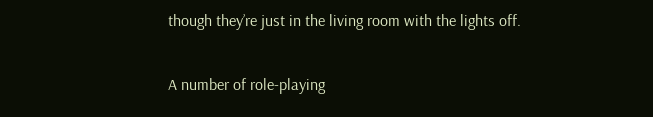though they’re just in the living room with the lights off.

A number of role-playing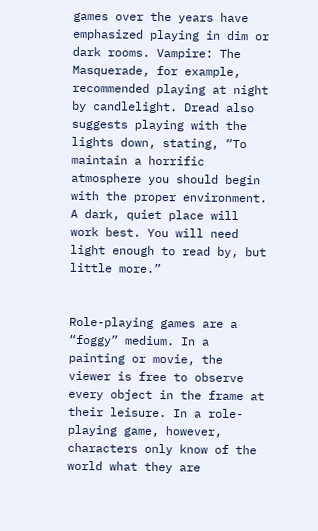games over the years have emphasized playing in dim or dark rooms. Vampire: The Masquerade, for example, recommended playing at night by candlelight. Dread also suggests playing with the lights down, stating, “To maintain a horrific atmosphere you should begin with the proper environment. A dark, quiet place will work best. You will need light enough to read by, but little more.”


Role-playing games are a “foggy” medium. In a painting or movie, the viewer is free to observe every object in the frame at their leisure. In a role-playing game, however, characters only know of the world what they are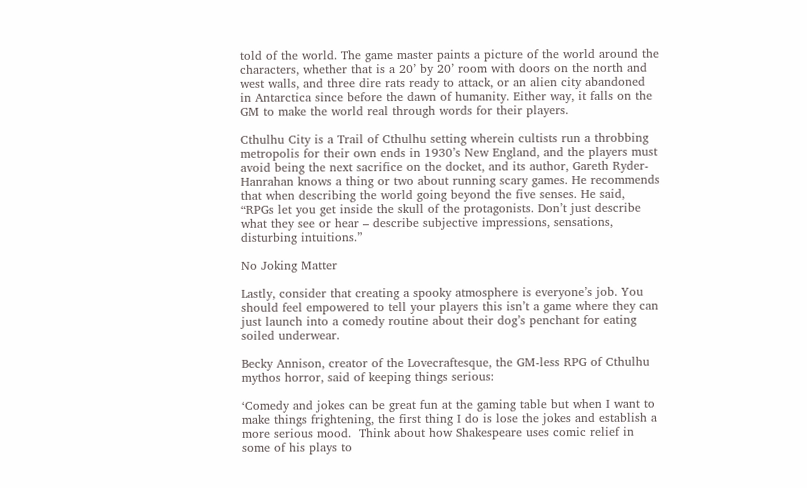told of the world. The game master paints a picture of the world around the characters, whether that is a 20’ by 20’ room with doors on the north and west walls, and three dire rats ready to attack, or an alien city abandoned in Antarctica since before the dawn of humanity. Either way, it falls on the GM to make the world real through words for their players.

Cthulhu City is a Trail of Cthulhu setting wherein cultists run a throbbing metropolis for their own ends in 1930’s New England, and the players must avoid being the next sacrifice on the docket, and its author, Gareth Ryder-Hanrahan knows a thing or two about running scary games. He recommends that when describing the world going beyond the five senses. He said, “RPGs let you get inside the skull of the protagonists. Don’t just describe what they see or hear – describe subjective impressions, sensations, disturbing intuitions.”

No Joking Matter

Lastly, consider that creating a spooky atmosphere is everyone’s job. You should feel empowered to tell your players this isn’t a game where they can just launch into a comedy routine about their dog’s penchant for eating soiled underwear.

Becky Annison, creator of the Lovecraftesque, the GM-less RPG of Cthulhu mythos horror, said of keeping things serious:

‘Comedy and jokes can be great fun at the gaming table but when I want to make things frightening, the first thing I do is lose the jokes and establish a more serious mood.  Think about how Shakespeare uses comic relief in some of his plays to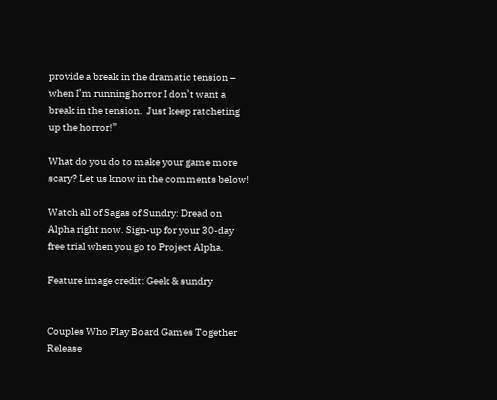provide a break in the dramatic tension – when I’m running horror I don’t want a break in the tension.  Just keep ratcheting up the horror!”

What do you do to make your game more scary? Let us know in the comments below!

Watch all of Sagas of Sundry: Dread on Alpha right now. Sign-up for your 30-day free trial when you go to Project Alpha.

Feature image credit: Geek & sundry


Couples Who Play Board Games Together Release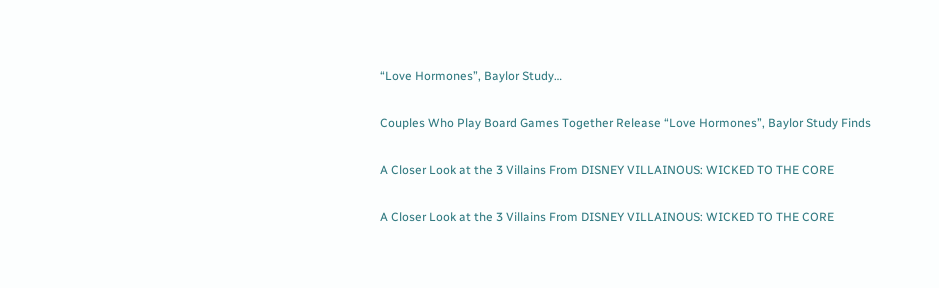“Love Hormones”, Baylor Study…

Couples Who Play Board Games Together Release “Love Hormones”, Baylor Study Finds

A Closer Look at the 3 Villains From DISNEY VILLAINOUS: WICKED TO THE CORE

A Closer Look at the 3 Villains From DISNEY VILLAINOUS: WICKED TO THE CORE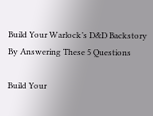Build Your Warlock’s D&D Backstory By Answering These 5 Questions

Build Your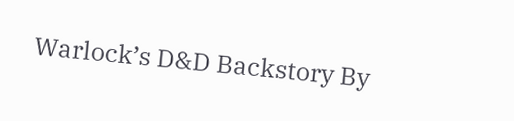Warlock’s D&D Backstory By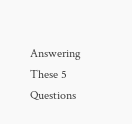Answering These 5 Questions